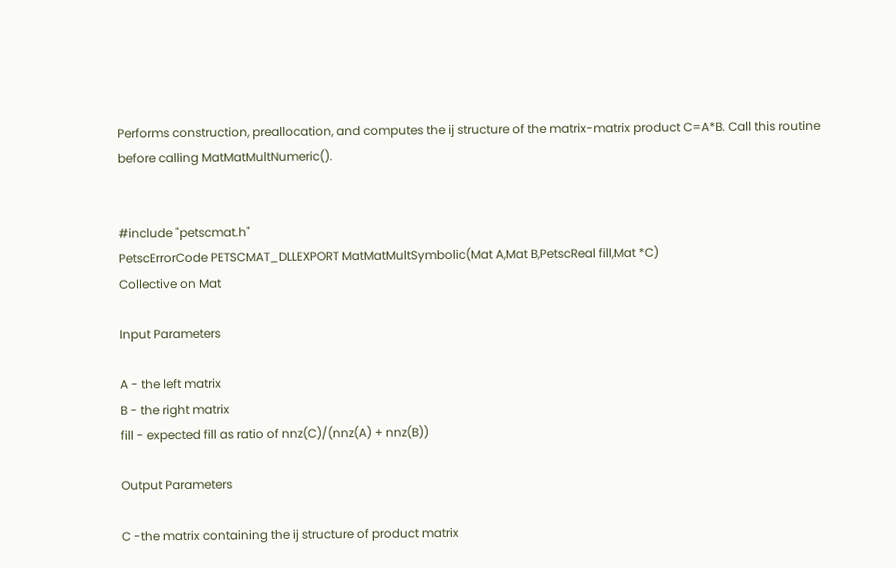Performs construction, preallocation, and computes the ij structure of the matrix-matrix product C=A*B. Call this routine before calling MatMatMultNumeric().


#include "petscmat.h"
PetscErrorCode PETSCMAT_DLLEXPORT MatMatMultSymbolic(Mat A,Mat B,PetscReal fill,Mat *C)
Collective on Mat

Input Parameters

A - the left matrix
B - the right matrix
fill - expected fill as ratio of nnz(C)/(nnz(A) + nnz(B))

Output Parameters

C -the matrix containing the ij structure of product matrix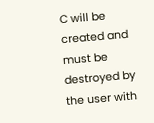C will be created and must be destroyed by the user with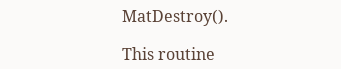MatDestroy().

This routine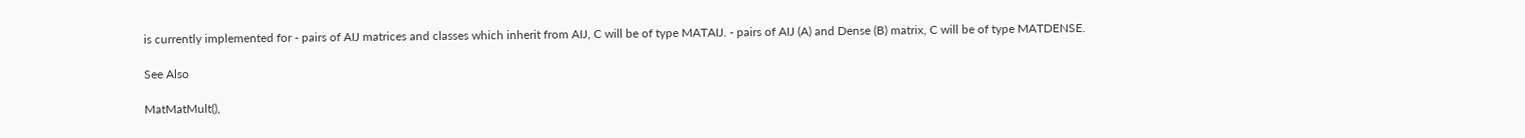is currently implemented for - pairs of AIJ matrices and classes which inherit from AIJ, C will be of type MATAIJ. - pairs of AIJ (A) and Dense (B) matrix, C will be of type MATDENSE.

See Also

MatMatMult(),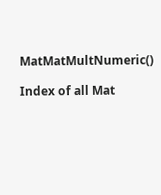MatMatMultNumeric()

Index of all Mat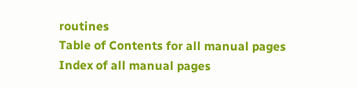routines
Table of Contents for all manual pages
Index of all manual pages